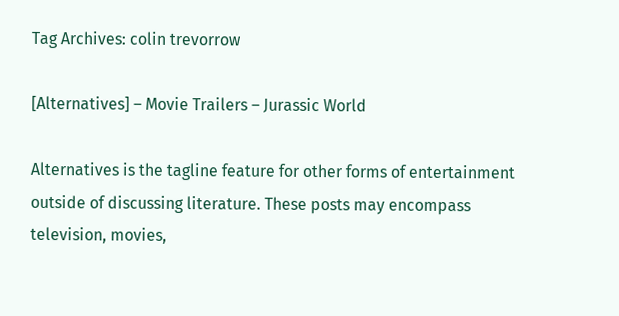Tag Archives: colin trevorrow

[Alternatives] – Movie Trailers – Jurassic World

Alternatives is the tagline feature for other forms of entertainment outside of discussing literature. These posts may encompass television, movies,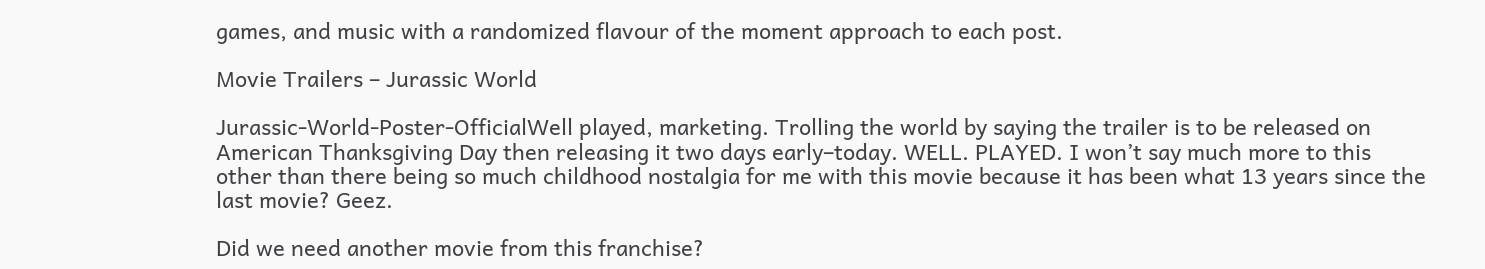games, and music with a randomized flavour of the moment approach to each post.

Movie Trailers – Jurassic World

Jurassic-World-Poster-OfficialWell played, marketing. Trolling the world by saying the trailer is to be released on American Thanksgiving Day then releasing it two days early–today. WELL. PLAYED. I won’t say much more to this other than there being so much childhood nostalgia for me with this movie because it has been what 13 years since the last movie? Geez.

Did we need another movie from this franchise?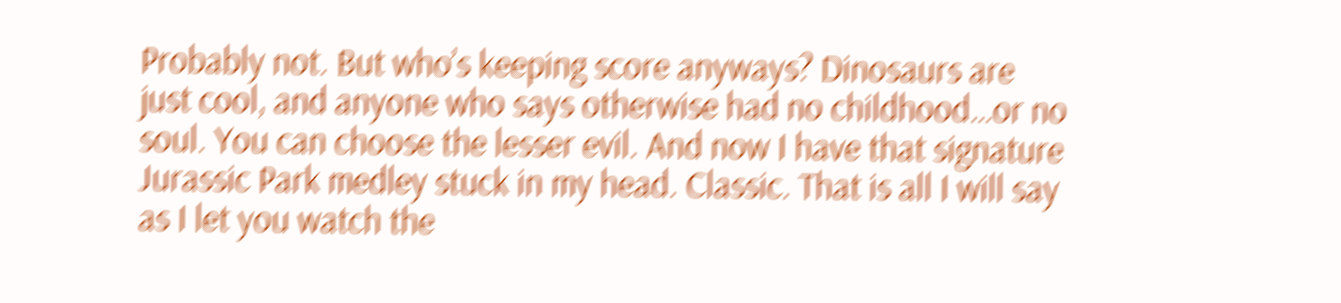Probably not. But who’s keeping score anyways? Dinosaurs are just cool, and anyone who says otherwise had no childhood…or no soul. You can choose the lesser evil. And now I have that signature Jurassic Park medley stuck in my head. Classic. That is all I will say as I let you watch the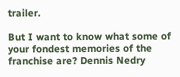trailer.

But I want to know what some of your fondest memories of the franchise are? Dennis Nedry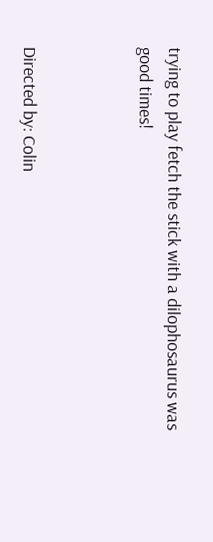trying to play fetch the stick with a dilophosaurus was good times!



Directed by: Colin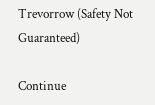Trevorrow (Safety Not Guaranteed)

Continue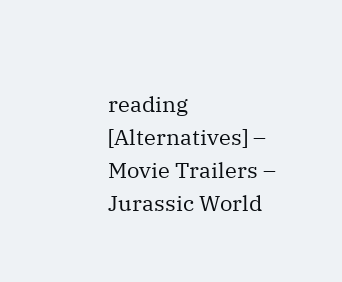reading [Alternatives] – Movie Trailers – Jurassic World